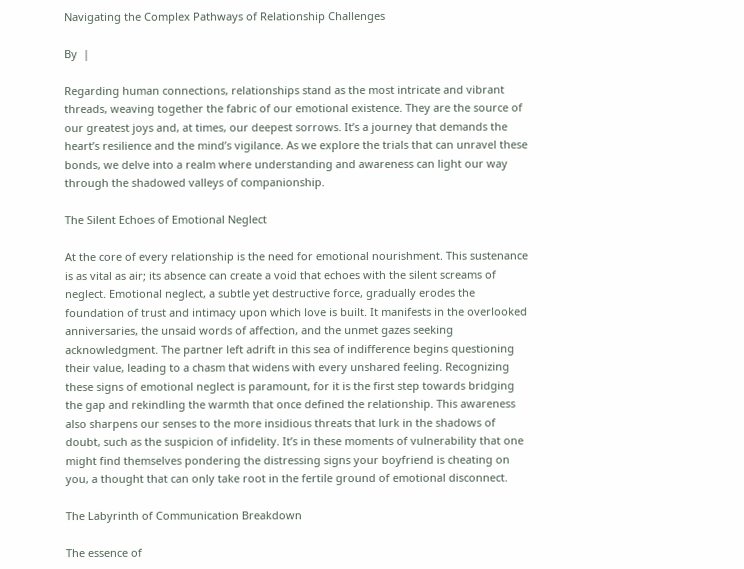Navigating the Complex Pathways of Relationship Challenges

By  |

Regarding human connections, relationships stand as the most intricate and vibrant threads, weaving together the fabric of our emotional existence. They are the source of our greatest joys and, at times, our deepest sorrows. It’s a journey that demands the heart’s resilience and the mind’s vigilance. As we explore the trials that can unravel these bonds, we delve into a realm where understanding and awareness can light our way through the shadowed valleys of companionship.

The Silent Echoes of Emotional Neglect

At the core of every relationship is the need for emotional nourishment. This sustenance is as vital as air; its absence can create a void that echoes with the silent screams of neglect. Emotional neglect, a subtle yet destructive force, gradually erodes the foundation of trust and intimacy upon which love is built. It manifests in the overlooked anniversaries, the unsaid words of affection, and the unmet gazes seeking acknowledgment. The partner left adrift in this sea of indifference begins questioning their value, leading to a chasm that widens with every unshared feeling. Recognizing these signs of emotional neglect is paramount, for it is the first step towards bridging the gap and rekindling the warmth that once defined the relationship. This awareness also sharpens our senses to the more insidious threats that lurk in the shadows of doubt, such as the suspicion of infidelity. It’s in these moments of vulnerability that one might find themselves pondering the distressing signs your boyfriend is cheating on you, a thought that can only take root in the fertile ground of emotional disconnect.

The Labyrinth of Communication Breakdown

The essence of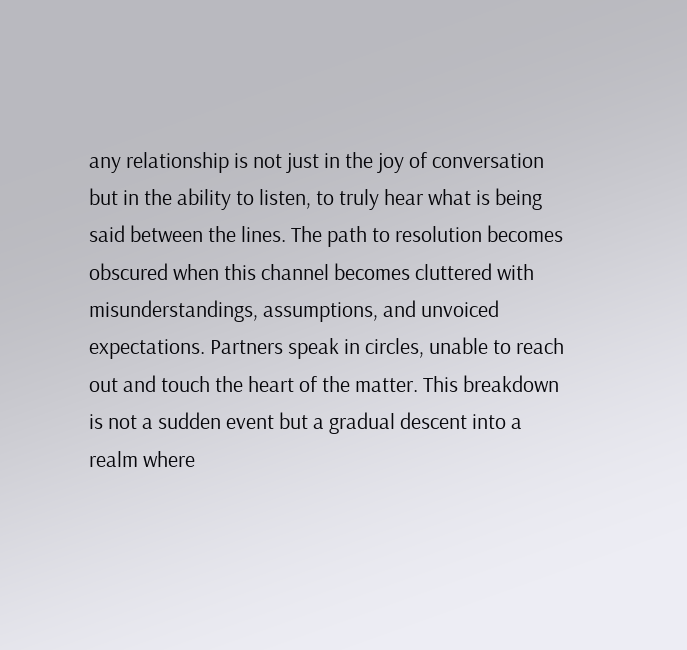any relationship is not just in the joy of conversation but in the ability to listen, to truly hear what is being said between the lines. The path to resolution becomes obscured when this channel becomes cluttered with misunderstandings, assumptions, and unvoiced expectations. Partners speak in circles, unable to reach out and touch the heart of the matter. This breakdown is not a sudden event but a gradual descent into a realm where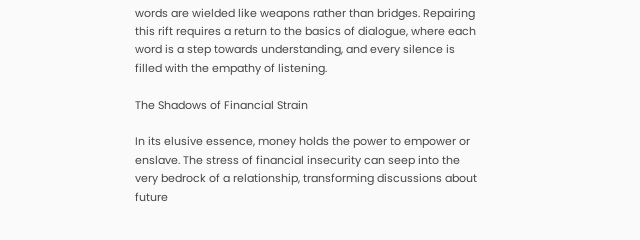words are wielded like weapons rather than bridges. Repairing this rift requires a return to the basics of dialogue, where each word is a step towards understanding, and every silence is filled with the empathy of listening.

The Shadows of Financial Strain

In its elusive essence, money holds the power to empower or enslave. The stress of financial insecurity can seep into the very bedrock of a relationship, transforming discussions about future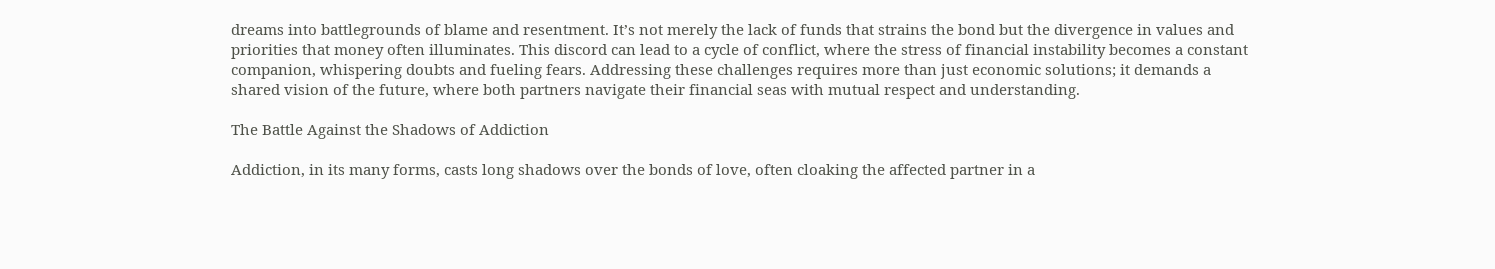dreams into battlegrounds of blame and resentment. It’s not merely the lack of funds that strains the bond but the divergence in values and priorities that money often illuminates. This discord can lead to a cycle of conflict, where the stress of financial instability becomes a constant companion, whispering doubts and fueling fears. Addressing these challenges requires more than just economic solutions; it demands a shared vision of the future, where both partners navigate their financial seas with mutual respect and understanding.

The Battle Against the Shadows of Addiction

Addiction, in its many forms, casts long shadows over the bonds of love, often cloaking the affected partner in a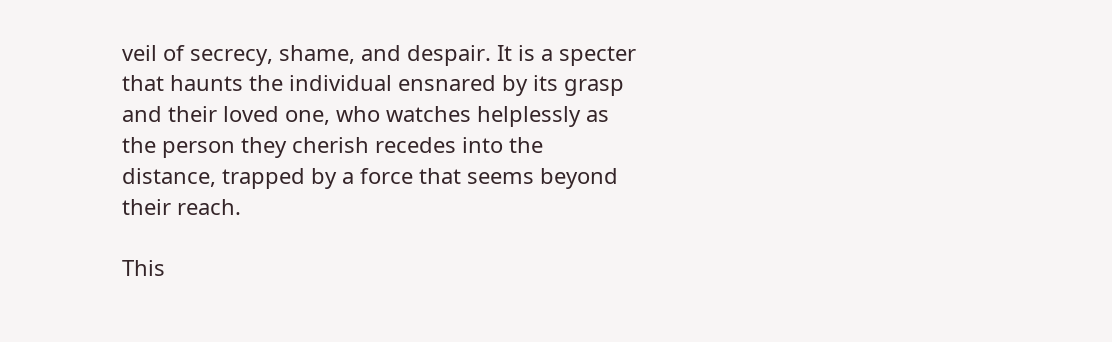veil of secrecy, shame, and despair. It is a specter that haunts the individual ensnared by its grasp and their loved one, who watches helplessly as the person they cherish recedes into the distance, trapped by a force that seems beyond their reach.

This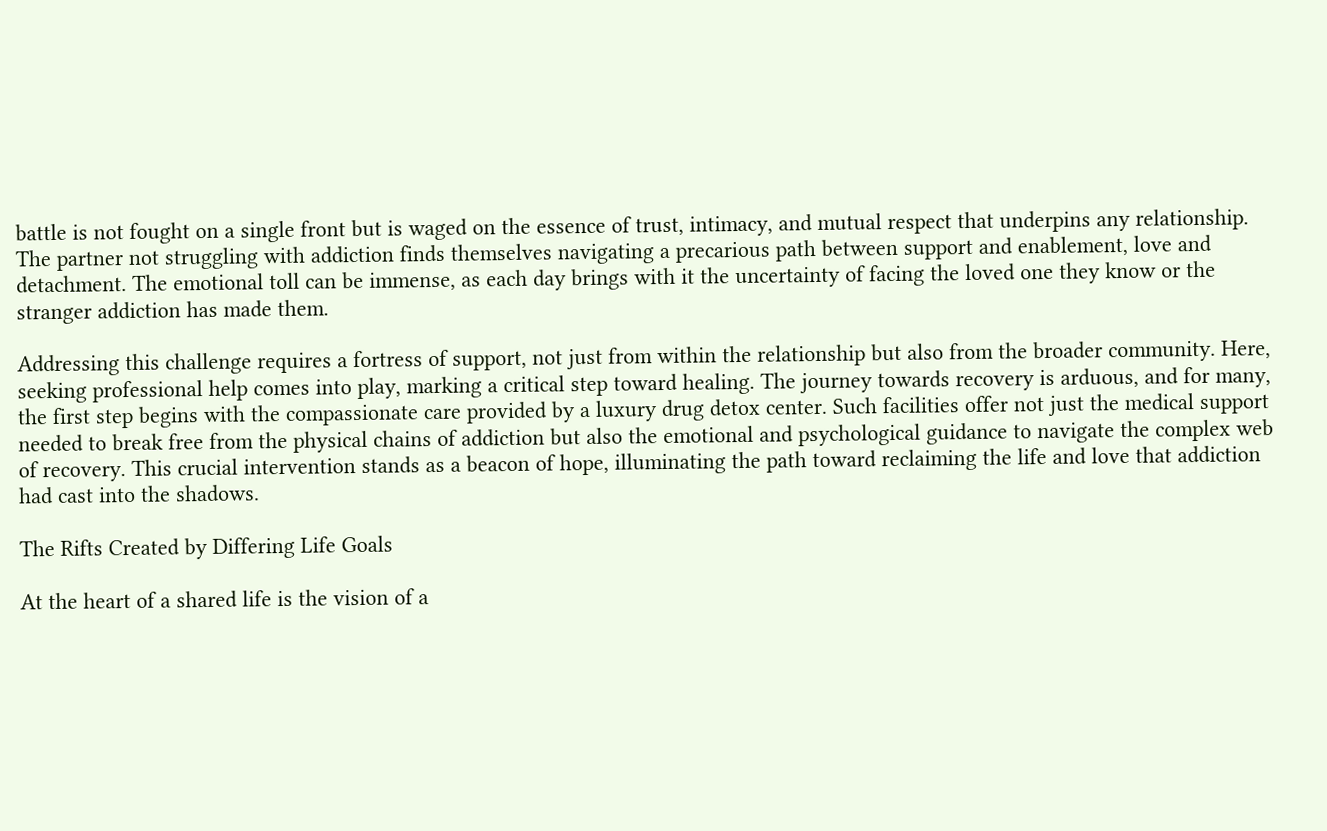battle is not fought on a single front but is waged on the essence of trust, intimacy, and mutual respect that underpins any relationship. The partner not struggling with addiction finds themselves navigating a precarious path between support and enablement, love and detachment. The emotional toll can be immense, as each day brings with it the uncertainty of facing the loved one they know or the stranger addiction has made them.

Addressing this challenge requires a fortress of support, not just from within the relationship but also from the broader community. Here, seeking professional help comes into play, marking a critical step toward healing. The journey towards recovery is arduous, and for many, the first step begins with the compassionate care provided by a luxury drug detox center. Such facilities offer not just the medical support needed to break free from the physical chains of addiction but also the emotional and psychological guidance to navigate the complex web of recovery. This crucial intervention stands as a beacon of hope, illuminating the path toward reclaiming the life and love that addiction had cast into the shadows.

The Rifts Created by Differing Life Goals

At the heart of a shared life is the vision of a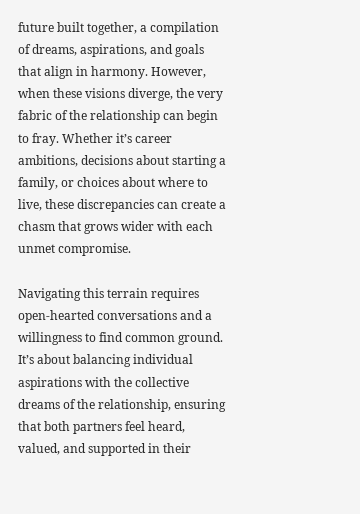future built together, a compilation of dreams, aspirations, and goals that align in harmony. However, when these visions diverge, the very fabric of the relationship can begin to fray. Whether it’s career ambitions, decisions about starting a family, or choices about where to live, these discrepancies can create a chasm that grows wider with each unmet compromise.

Navigating this terrain requires open-hearted conversations and a willingness to find common ground. It’s about balancing individual aspirations with the collective dreams of the relationship, ensuring that both partners feel heard, valued, and supported in their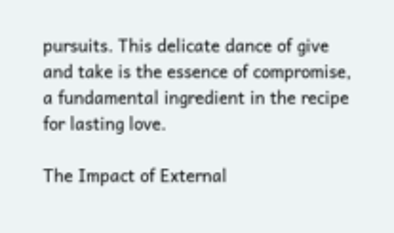pursuits. This delicate dance of give and take is the essence of compromise, a fundamental ingredient in the recipe for lasting love.

The Impact of External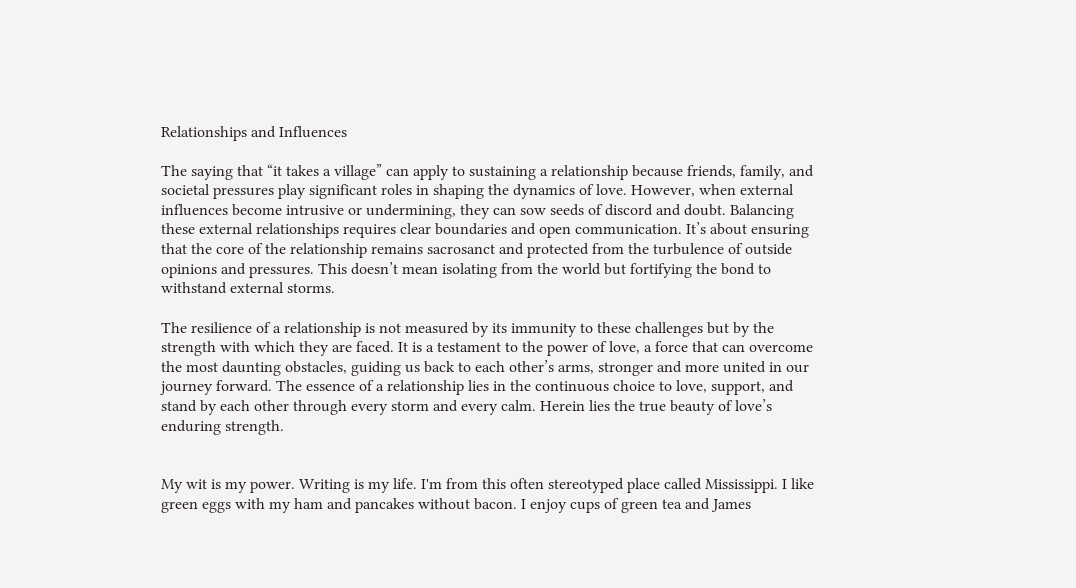Relationships and Influences

The saying that “it takes a village” can apply to sustaining a relationship because friends, family, and societal pressures play significant roles in shaping the dynamics of love. However, when external influences become intrusive or undermining, they can sow seeds of discord and doubt. Balancing these external relationships requires clear boundaries and open communication. It’s about ensuring that the core of the relationship remains sacrosanct and protected from the turbulence of outside opinions and pressures. This doesn’t mean isolating from the world but fortifying the bond to withstand external storms.

The resilience of a relationship is not measured by its immunity to these challenges but by the strength with which they are faced. It is a testament to the power of love, a force that can overcome the most daunting obstacles, guiding us back to each other’s arms, stronger and more united in our journey forward. The essence of a relationship lies in the continuous choice to love, support, and stand by each other through every storm and every calm. Herein lies the true beauty of love’s enduring strength.


My wit is my power. Writing is my life. I'm from this often stereotyped place called Mississippi. I like green eggs with my ham and pancakes without bacon. I enjoy cups of green tea and James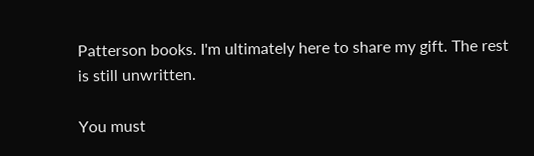Patterson books. I'm ultimately here to share my gift. The rest is still unwritten.

You must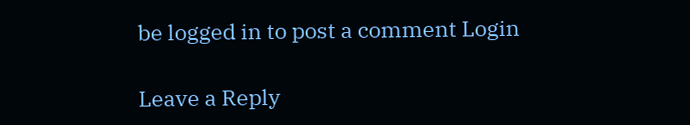be logged in to post a comment Login

Leave a Reply